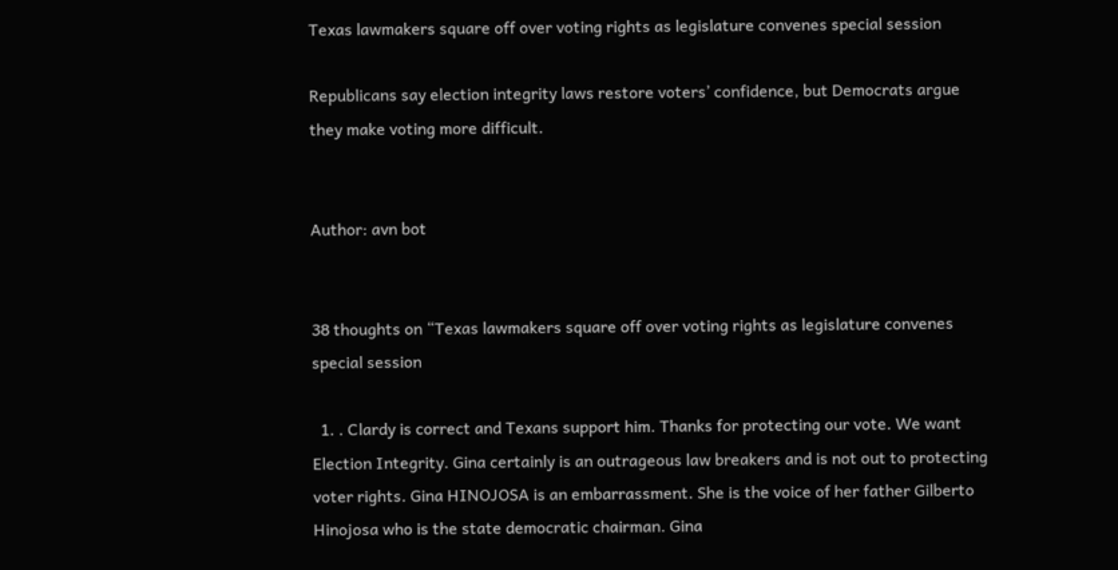Texas lawmakers square off over voting rights as legislature convenes special session

Republicans say election integrity laws restore voters’ confidence, but Democrats argue they make voting more difficult.


Author: avn bot


38 thoughts on “Texas lawmakers square off over voting rights as legislature convenes special session

  1. . Clardy is correct and Texans support him. Thanks for protecting our vote. We want Election Integrity. Gina certainly is an outrageous law breakers and is not out to protecting voter rights. Gina HINOJOSA is an embarrassment. She is the voice of her father Gilberto Hinojosa who is the state democratic chairman. Gina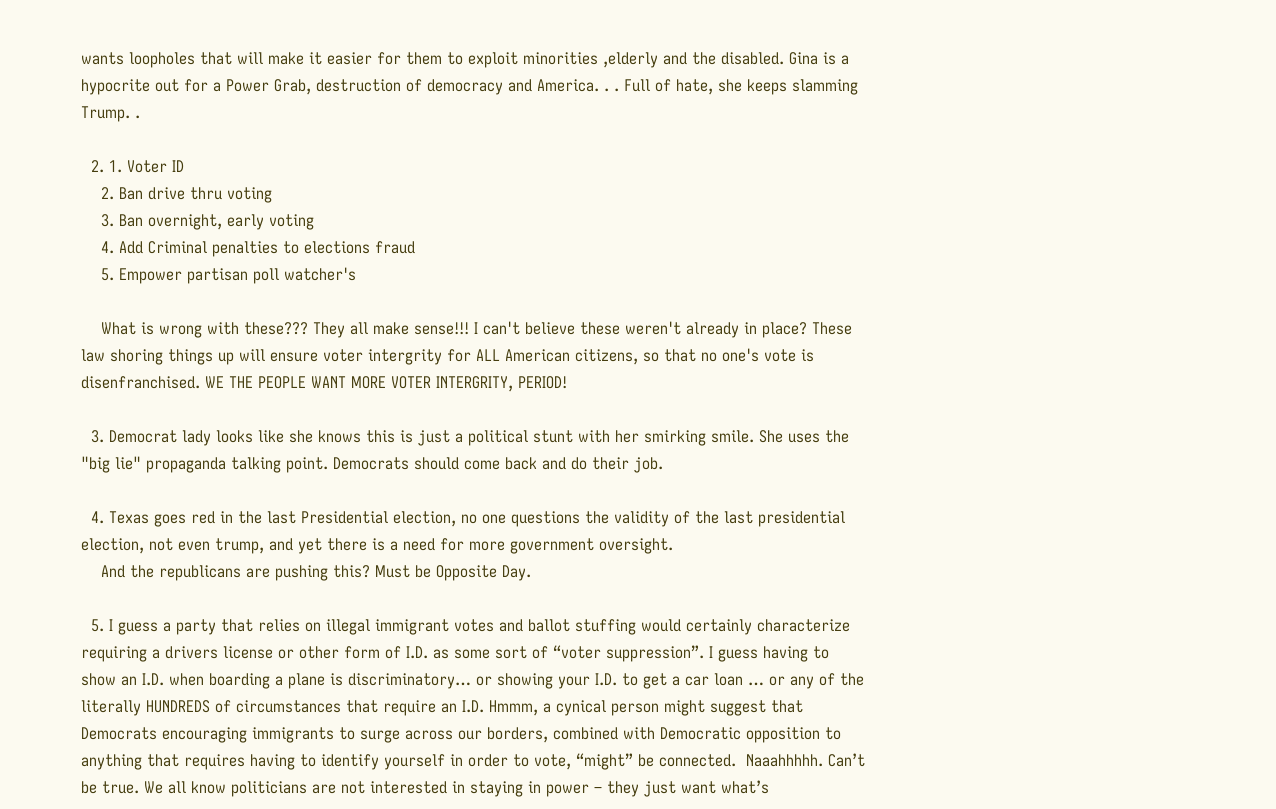wants loopholes that will make it easier for them to exploit minorities ,elderly and the disabled. Gina is a hypocrite out for a Power Grab, destruction of democracy and America. . . Full of hate, she keeps slamming Trump. .

  2. 1. Voter ID
    2. Ban drive thru voting
    3. Ban overnight, early voting
    4. Add Criminal penalties to elections fraud
    5. Empower partisan poll watcher's

    What is wrong with these??? They all make sense!!! I can't believe these weren't already in place? These law shoring things up will ensure voter intergrity for ALL American citizens, so that no one's vote is disenfranchised. WE THE PEOPLE WANT MORE VOTER INTERGRITY, PERIOD!

  3. Democrat lady looks like she knows this is just a political stunt with her smirking smile. She uses the "big lie" propaganda talking point. Democrats should come back and do their job.

  4. Texas goes red in the last Presidential election, no one questions the validity of the last presidential election, not even trump, and yet there is a need for more government oversight.
    And the republicans are pushing this? Must be Opposite Day.

  5. I guess a party that relies on illegal immigrant votes and ballot stuffing would certainly characterize requiring a drivers license or other form of I.D. as some sort of “voter suppression”. I guess having to show an I.D. when boarding a plane is discriminatory… or showing your I.D. to get a car loan … or any of the literally HUNDREDS of circumstances that require an I.D. Hmmm, a cynical person might suggest that Democrats encouraging immigrants to surge across our borders, combined with Democratic opposition to anything that requires having to identify yourself in order to vote, “might” be connected.  Naaahhhhh. Can’t be true. We all know politicians are not interested in staying in power – they just want what’s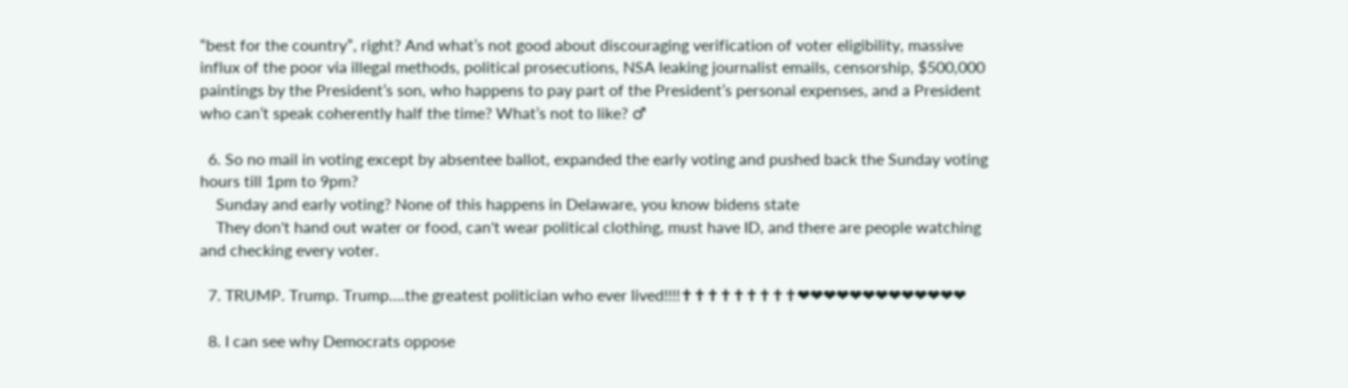“best for the country”, right? And what’s not good about discouraging verification of voter eligibility, massive influx of the poor via illegal methods, political prosecutions, NSA leaking journalist emails, censorship, $500,000 paintings by the President’s son, who happens to pay part of the President’s personal expenses, and a President who can’t speak coherently half the time? What’s not to like? ♂

  6. So no mail in voting except by absentee ballot, expanded the early voting and pushed back the Sunday voting hours till 1pm to 9pm?
    Sunday and early voting? None of this happens in Delaware, you know bidens state
    They don't hand out water or food, can't wear political clothing, must have ID, and there are people watching and checking every voter.

  7. TRUMP. Trump. Trump….the greatest politician who ever lived!!!!✝✝✝✝✝✝✝✝✝❤❤❤❤❤❤❤❤❤❤❤❤❤

  8. I can see why Democrats oppose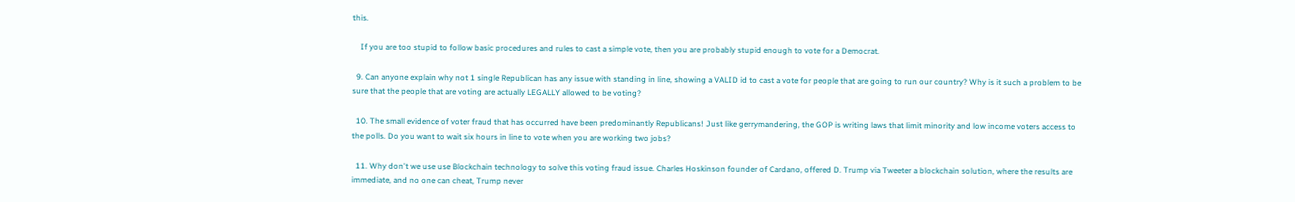this.

    If you are too stupid to follow basic procedures and rules to cast a simple vote, then you are probably stupid enough to vote for a Democrat.

  9. Can anyone explain why not 1 single Republican has any issue with standing in line, showing a VALID id to cast a vote for people that are going to run our country? Why is it such a problem to be sure that the people that are voting are actually LEGALLY allowed to be voting?

  10. The small evidence of voter fraud that has occurred have been predominantly Republicans! Just like gerrymandering, the GOP is writing laws that limit minority and low income voters access to the polls. Do you want to wait six hours in line to vote when you are working two jobs?

  11. Why don't we use use Blockchain technology to solve this voting fraud issue. Charles Hoskinson founder of Cardano, offered D. Trump via Tweeter a blockchain solution, where the results are immediate, and no one can cheat, Trump never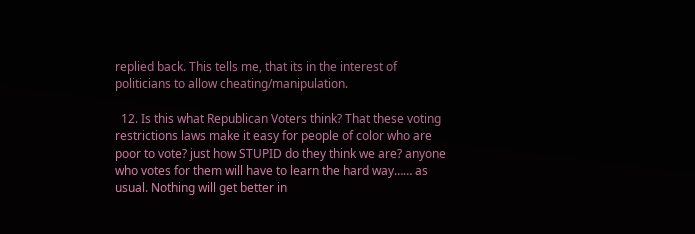replied back. This tells me, that its in the interest of politicians to allow cheating/manipulation.

  12. Is this what Republican Voters think? That these voting restrictions laws make it easy for people of color who are poor to vote? just how STUPID do they think we are? anyone who votes for them will have to learn the hard way…… as usual. Nothing will get better in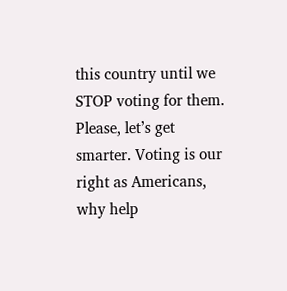this country until we STOP voting for them. Please, let’s get smarter. Voting is our right as Americans, why help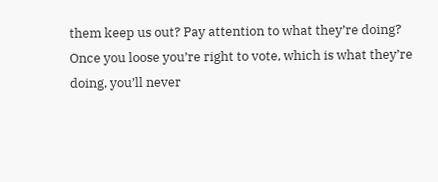them keep us out? Pay attention to what they’re doing? Once you loose you’re right to vote, which is what they’re doing, you’ll never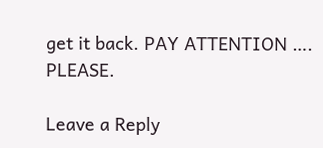get it back. PAY ATTENTION …. PLEASE.

Leave a Reply